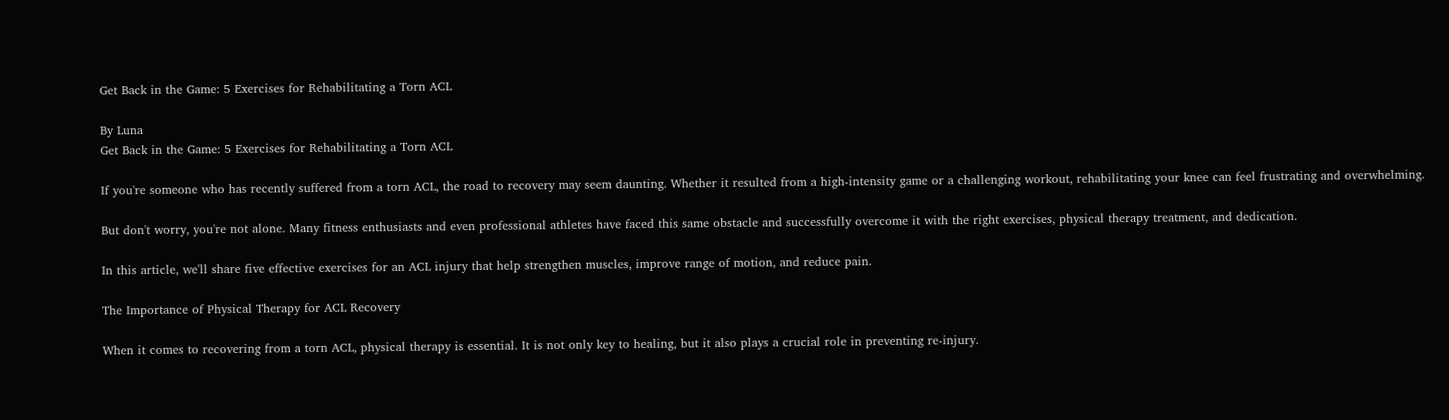Get Back in the Game: 5 Exercises for Rehabilitating a Torn ACL

By Luna
Get Back in the Game: 5 Exercises for Rehabilitating a Torn ACL

If you're someone who has recently suffered from a torn ACL, the road to recovery may seem daunting. Whether it resulted from a high-intensity game or a challenging workout, rehabilitating your knee can feel frustrating and overwhelming.

But don't worry, you're not alone. Many fitness enthusiasts and even professional athletes have faced this same obstacle and successfully overcome it with the right exercises, physical therapy treatment, and dedication.

In this article, we'll share five effective exercises for an ACL injury that help strengthen muscles, improve range of motion, and reduce pain.

The Importance of Physical Therapy for ACL Recovery

When it comes to recovering from a torn ACL, physical therapy is essential. It is not only key to healing, but it also plays a crucial role in preventing re-injury.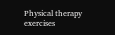Physical therapy exercises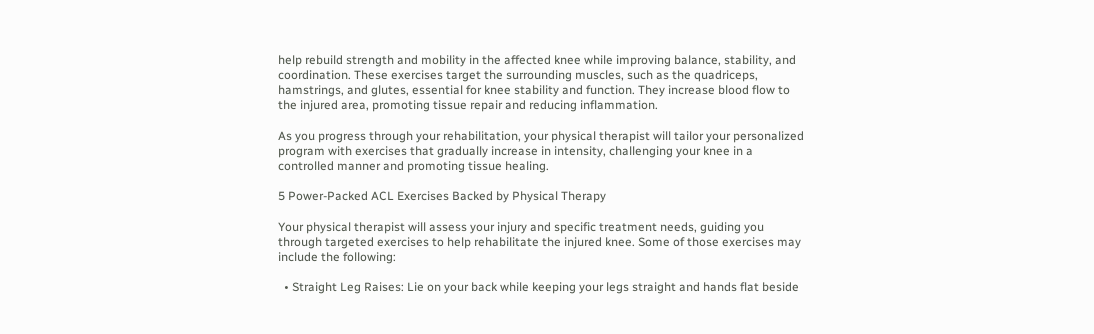help rebuild strength and mobility in the affected knee while improving balance, stability, and coordination. These exercises target the surrounding muscles, such as the quadriceps, hamstrings, and glutes, essential for knee stability and function. They increase blood flow to the injured area, promoting tissue repair and reducing inflammation.

As you progress through your rehabilitation, your physical therapist will tailor your personalized program with exercises that gradually increase in intensity, challenging your knee in a controlled manner and promoting tissue healing.

5 Power-Packed ACL Exercises Backed by Physical Therapy

Your physical therapist will assess your injury and specific treatment needs, guiding you through targeted exercises to help rehabilitate the injured knee. Some of those exercises may include the following:

  • Straight Leg Raises: Lie on your back while keeping your legs straight and hands flat beside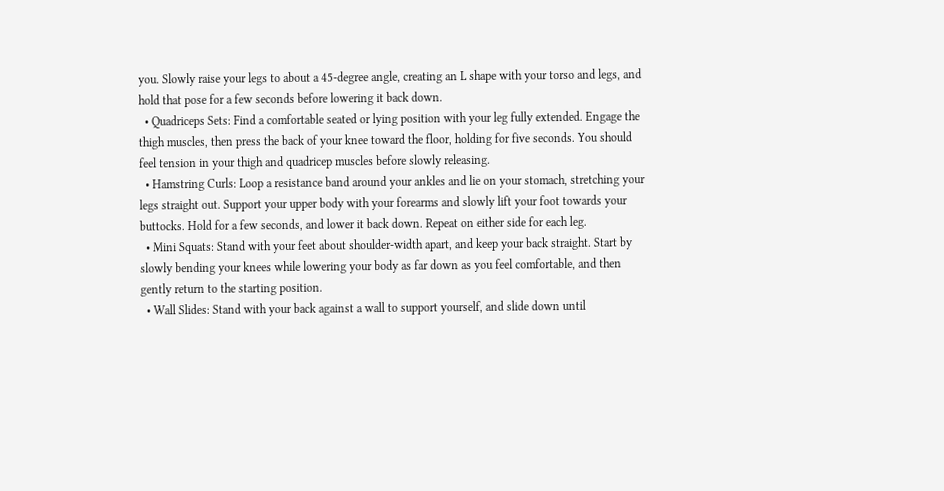you. Slowly raise your legs to about a 45-degree angle, creating an L shape with your torso and legs, and hold that pose for a few seconds before lowering it back down.
  • Quadriceps Sets: Find a comfortable seated or lying position with your leg fully extended. Engage the thigh muscles, then press the back of your knee toward the floor, holding for five seconds. You should feel tension in your thigh and quadricep muscles before slowly releasing.
  • Hamstring Curls: Loop a resistance band around your ankles and lie on your stomach, stretching your legs straight out. Support your upper body with your forearms and slowly lift your foot towards your buttocks. Hold for a few seconds, and lower it back down. Repeat on either side for each leg.
  • Mini Squats: Stand with your feet about shoulder-width apart, and keep your back straight. Start by slowly bending your knees while lowering your body as far down as you feel comfortable, and then gently return to the starting position.
  • Wall Slides: Stand with your back against a wall to support yourself, and slide down until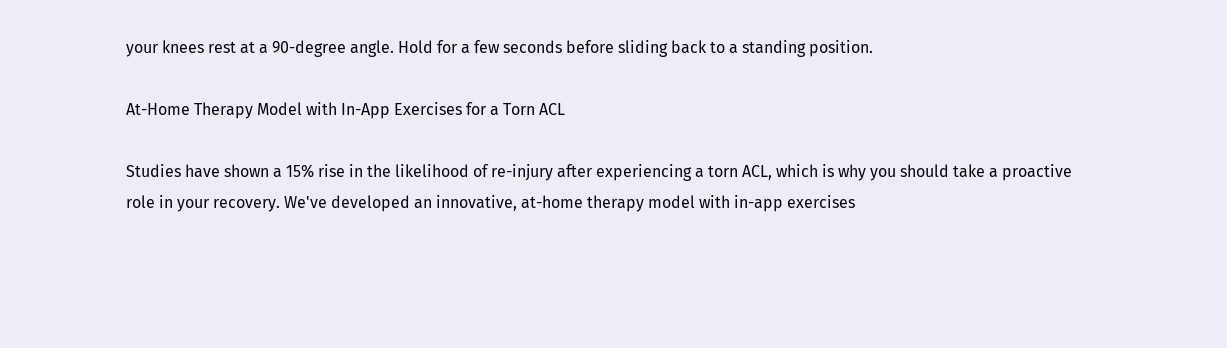your knees rest at a 90-degree angle. Hold for a few seconds before sliding back to a standing position.

At-Home Therapy Model with In-App Exercises for a Torn ACL

Studies have shown a 15% rise in the likelihood of re-injury after experiencing a torn ACL, which is why you should take a proactive role in your recovery. We've developed an innovative, at-home therapy model with in-app exercises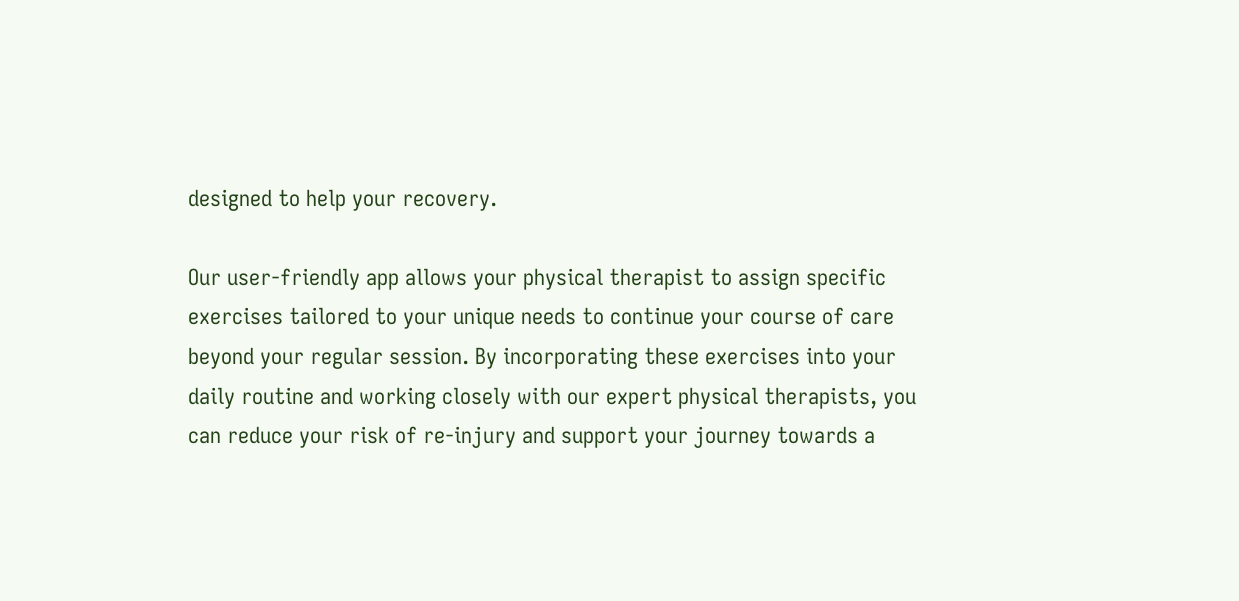designed to help your recovery.

Our user-friendly app allows your physical therapist to assign specific exercises tailored to your unique needs to continue your course of care beyond your regular session. By incorporating these exercises into your daily routine and working closely with our expert physical therapists, you can reduce your risk of re-injury and support your journey towards a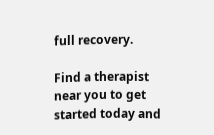full recovery.

Find a therapist near you to get started today and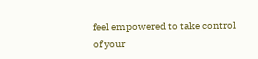feel empowered to take control of your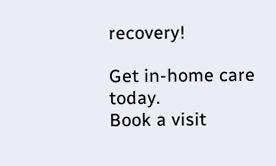recovery!

Get in-home care today.
Book a visit